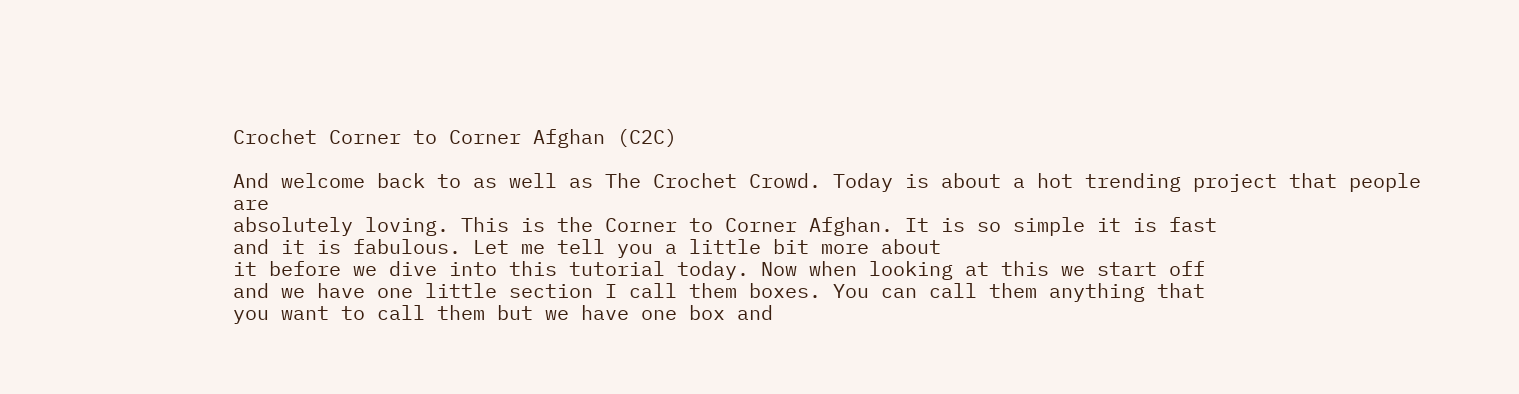Crochet Corner to Corner Afghan (C2C)

And welcome back to as well as The Crochet Crowd. Today is about a hot trending project that people are
absolutely loving. This is the Corner to Corner Afghan. It is so simple it is fast
and it is fabulous. Let me tell you a little bit more about
it before we dive into this tutorial today. Now when looking at this we start off
and we have one little section I call them boxes. You can call them anything that
you want to call them but we have one box and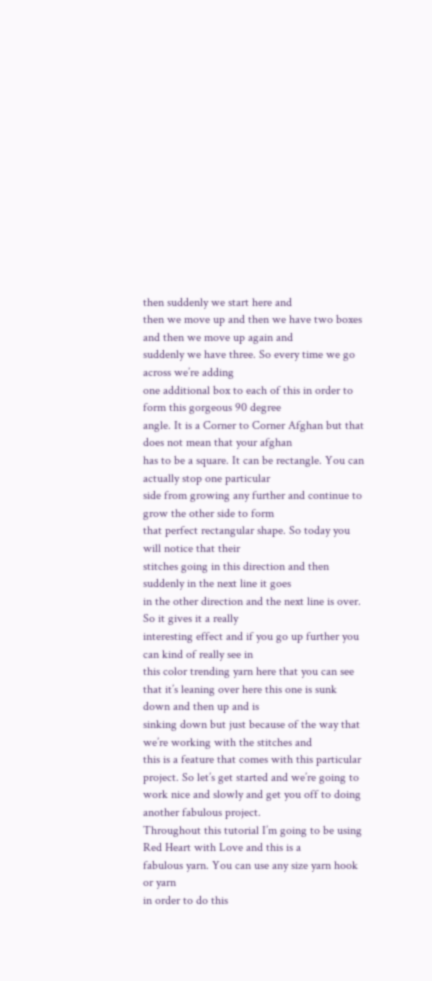then suddenly we start here and
then we move up and then we have two boxes and then we move up again and
suddenly we have three. So every time we go across we’re adding
one additional box to each of this in order to form this gorgeous 90 degree
angle. It is a Corner to Corner Afghan but that does not mean that your afghan
has to be a square. It can be rectangle. You can actually stop one particular
side from growing any further and continue to grow the other side to form
that perfect rectangular shape. So today you will notice that their
stitches going in this direction and then suddenly in the next line it goes
in the other direction and the next line is over. So it gives it a really
interesting effect and if you go up further you can kind of really see in
this color trending yarn here that you can see that it’s leaning over here this one is sunk down and then up and is
sinking down but just because of the way that we’re working with the stitches and
this is a feature that comes with this particular project. So let’s get started and we’re going to
work nice and slowly and get you off to doing another fabulous project.
Throughout this tutorial I’m going to be using Red Heart with Love and this is a
fabulous yarn. You can use any size yarn hook or yarn
in order to do this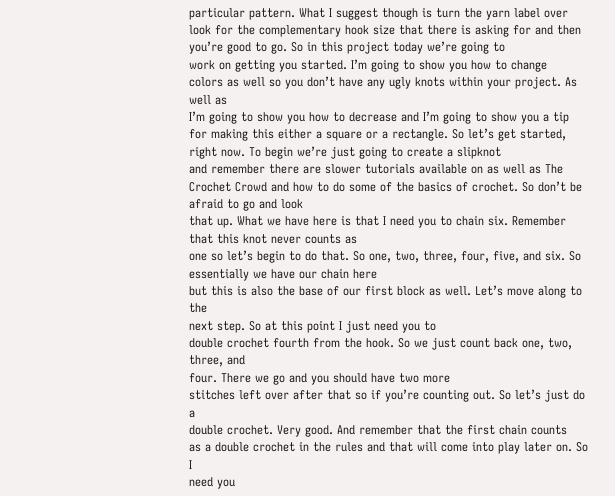particular pattern. What I suggest though is turn the yarn label over look for the complementary hook size that there is asking for and then
you’re good to go. So in this project today we’re going to
work on getting you started. I’m going to show you how to change
colors as well so you don’t have any ugly knots within your project. As well as
I’m going to show you how to decrease and I’m going to show you a tip for making this either a square or a rectangle. So let’s get started, right now. To begin we’re just going to create a slipknot
and remember there are slower tutorials available on as well as The
Crochet Crowd and how to do some of the basics of crochet. So don’t be afraid to go and look
that up. What we have here is that I need you to chain six. Remember that this knot never counts as
one so let’s begin to do that. So one, two, three, four, five, and six. So essentially we have our chain here
but this is also the base of our first block as well. Let’s move along to the
next step. So at this point I just need you to
double crochet fourth from the hook. So we just count back one, two, three, and
four. There we go and you should have two more
stitches left over after that so if you’re counting out. So let’s just do a
double crochet. Very good. And remember that the first chain counts
as a double crochet in the rules and that will come into play later on. So I
need you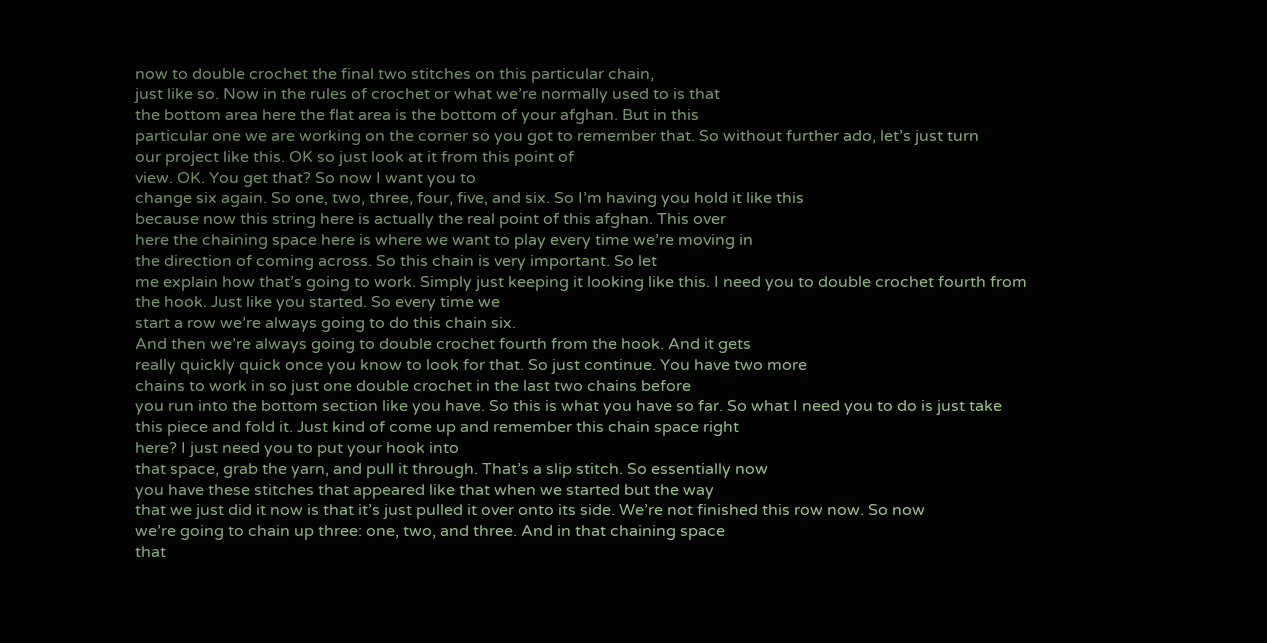now to double crochet the final two stitches on this particular chain,
just like so. Now in the rules of crochet or what we’re normally used to is that
the bottom area here the flat area is the bottom of your afghan. But in this
particular one we are working on the corner so you got to remember that. So without further ado, let’s just turn
our project like this. OK so just look at it from this point of
view. OK. You get that? So now I want you to
change six again. So one, two, three, four, five, and six. So I’m having you hold it like this
because now this string here is actually the real point of this afghan. This over
here the chaining space here is where we want to play every time we’re moving in
the direction of coming across. So this chain is very important. So let
me explain how that’s going to work. Simply just keeping it looking like this. I need you to double crochet fourth from
the hook. Just like you started. So every time we
start a row we’re always going to do this chain six.
And then we’re always going to double crochet fourth from the hook. And it gets
really quickly quick once you know to look for that. So just continue. You have two more
chains to work in so just one double crochet in the last two chains before
you run into the bottom section like you have. So this is what you have so far. So what I need you to do is just take
this piece and fold it. Just kind of come up and remember this chain space right
here? I just need you to put your hook into
that space, grab the yarn, and pull it through. That’s a slip stitch. So essentially now
you have these stitches that appeared like that when we started but the way
that we just did it now is that it’s just pulled it over onto its side. We’re not finished this row now. So now
we’re going to chain up three: one, two, and three. And in that chaining space
that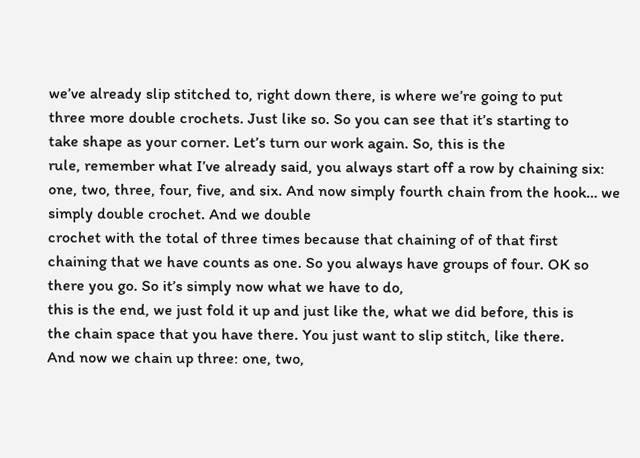we’ve already slip stitched to, right down there, is where we’re going to put
three more double crochets. Just like so. So you can see that it’s starting to
take shape as your corner. Let’s turn our work again. So, this is the
rule, remember what I’ve already said, you always start off a row by chaining six:
one, two, three, four, five, and six. And now simply fourth chain from the hook… we simply double crochet. And we double
crochet with the total of three times because that chaining of of that first
chaining that we have counts as one. So you always have groups of four. OK so
there you go. So it’s simply now what we have to do,
this is the end, we just fold it up and just like the, what we did before, this is
the chain space that you have there. You just want to slip stitch, like there.
And now we chain up three: one, two,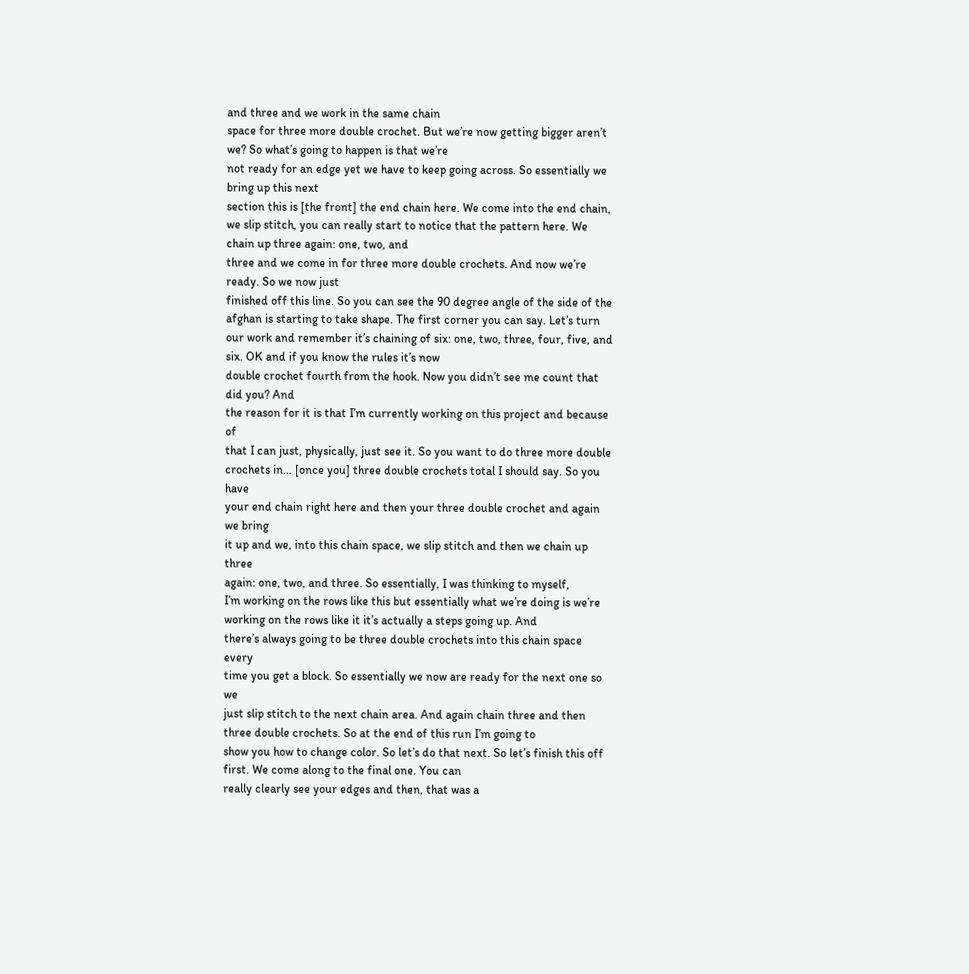and three and we work in the same chain
space for three more double crochet. But we’re now getting bigger aren’t we? So what’s going to happen is that we’re
not ready for an edge yet we have to keep going across. So essentially we bring up this next
section this is [the front] the end chain here. We come into the end chain,
we slip stitch, you can really start to notice that the pattern here. We chain up three again: one, two, and
three and we come in for three more double crochets. And now we’re ready. So we now just
finished off this line. So you can see the 90 degree angle of the side of the
afghan is starting to take shape. The first corner you can say. Let’s turn
our work and remember it’s chaining of six: one, two, three, four, five, and six. OK and if you know the rules it’s now
double crochet fourth from the hook. Now you didn’t see me count that did you? And
the reason for it is that I’m currently working on this project and because of
that I can just, physically, just see it. So you want to do three more double
crochets in… [once you] three double crochets total I should say. So you have
your end chain right here and then your three double crochet and again we bring
it up and we, into this chain space, we slip stitch and then we chain up three
again: one, two, and three. So essentially, I was thinking to myself,
I’m working on the rows like this but essentially what we’re doing is we’re
working on the rows like it it’s actually a steps going up. And
there’s always going to be three double crochets into this chain space every
time you get a block. So essentially we now are ready for the next one so we
just slip stitch to the next chain area. And again chain three and then three double crochets. So at the end of this run I’m going to
show you how to change color. So let’s do that next. So let’s finish this off first. We come along to the final one. You can
really clearly see your edges and then, that was a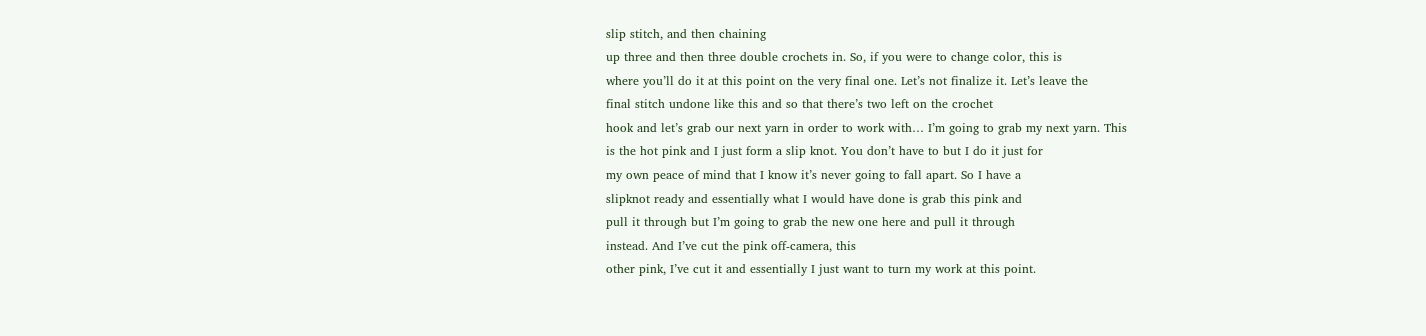slip stitch, and then chaining
up three and then three double crochets in. So, if you were to change color, this is
where you’ll do it at this point on the very final one. Let’s not finalize it. Let’s leave the
final stitch undone like this and so that there’s two left on the crochet
hook and let’s grab our next yarn in order to work with… I’m going to grab my next yarn. This
is the hot pink and I just form a slip knot. You don’t have to but I do it just for
my own peace of mind that I know it’s never going to fall apart. So I have a
slipknot ready and essentially what I would have done is grab this pink and
pull it through but I’m going to grab the new one here and pull it through
instead. And I’ve cut the pink off-camera, this
other pink, I’ve cut it and essentially I just want to turn my work at this point.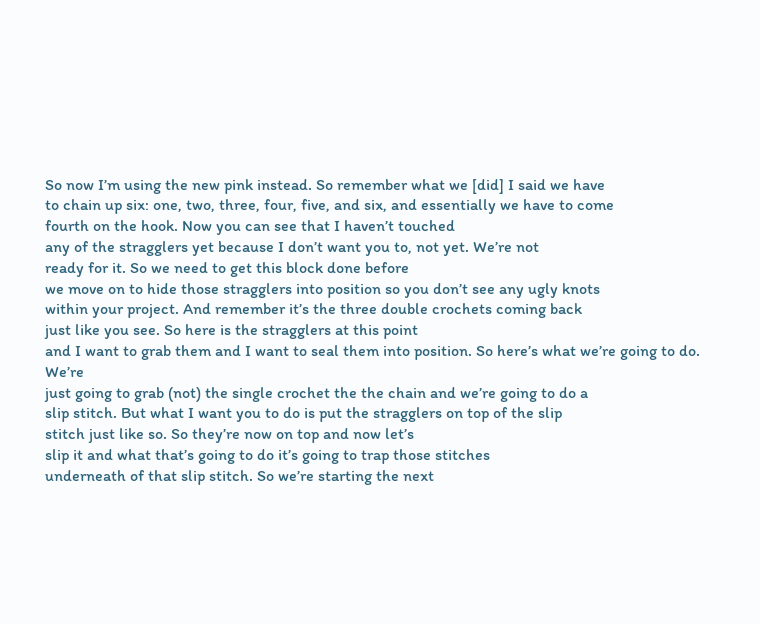So now I’m using the new pink instead. So remember what we [did] I said we have
to chain up six: one, two, three, four, five, and six, and essentially we have to come
fourth on the hook. Now you can see that I haven’t touched
any of the stragglers yet because I don’t want you to, not yet. We’re not
ready for it. So we need to get this block done before
we move on to hide those stragglers into position so you don’t see any ugly knots
within your project. And remember it’s the three double crochets coming back
just like you see. So here is the stragglers at this point
and I want to grab them and I want to seal them into position. So here’s what we’re going to do. We’re
just going to grab (not) the single crochet the the chain and we’re going to do a
slip stitch. But what I want you to do is put the stragglers on top of the slip
stitch just like so. So they’re now on top and now let’s
slip it and what that’s going to do it’s going to trap those stitches
underneath of that slip stitch. So we’re starting the next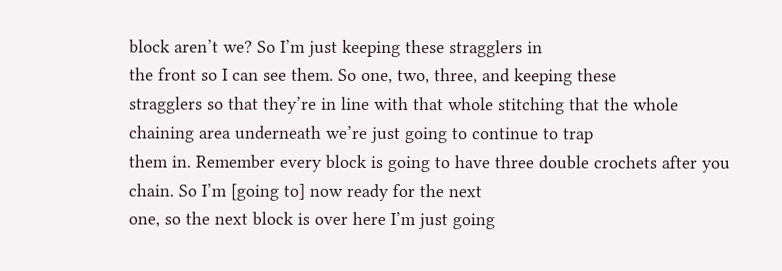block aren’t we? So I’m just keeping these stragglers in
the front so I can see them. So one, two, three, and keeping these
stragglers so that they’re in line with that whole stitching that the whole
chaining area underneath we’re just going to continue to trap
them in. Remember every block is going to have three double crochets after you
chain. So I’m [going to] now ready for the next
one, so the next block is over here I’m just going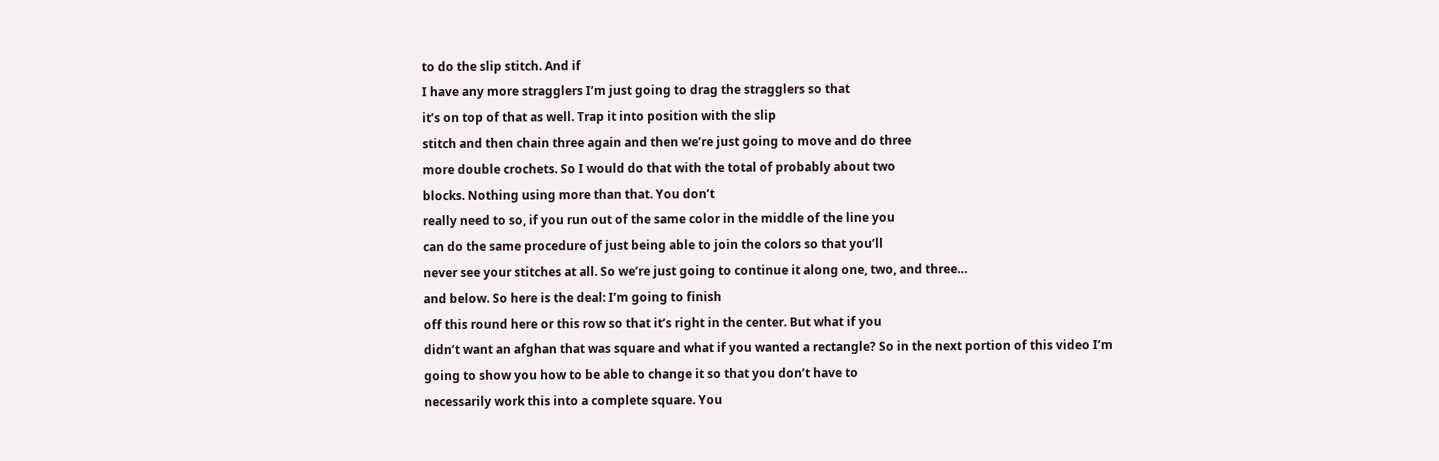to do the slip stitch. And if
I have any more stragglers I’m just going to drag the stragglers so that
it’s on top of that as well. Trap it into position with the slip
stitch and then chain three again and then we’re just going to move and do three
more double crochets. So I would do that with the total of probably about two
blocks. Nothing using more than that. You don’t
really need to so, if you run out of the same color in the middle of the line you
can do the same procedure of just being able to join the colors so that you’ll
never see your stitches at all. So we’re just going to continue it along one, two, and three…
and below. So here is the deal: I’m going to finish
off this round here or this row so that it’s right in the center. But what if you
didn’t want an afghan that was square and what if you wanted a rectangle? So in the next portion of this video I’m
going to show you how to be able to change it so that you don’t have to
necessarily work this into a complete square. You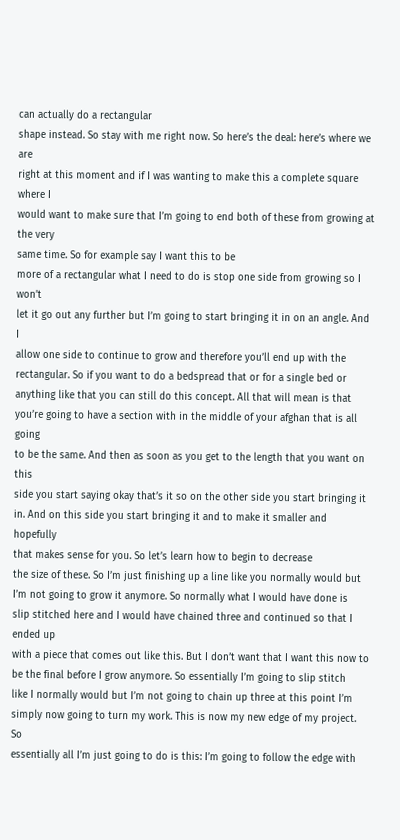can actually do a rectangular
shape instead. So stay with me right now. So here’s the deal: here’s where we are
right at this moment and if I was wanting to make this a complete square where I
would want to make sure that I’m going to end both of these from growing at the very
same time. So for example say I want this to be
more of a rectangular what I need to do is stop one side from growing so I won’t
let it go out any further but I’m going to start bringing it in on an angle. And I
allow one side to continue to grow and therefore you’ll end up with the
rectangular. So if you want to do a bedspread that or for a single bed or
anything like that you can still do this concept. All that will mean is that
you’re going to have a section with in the middle of your afghan that is all going
to be the same. And then as soon as you get to the length that you want on this
side you start saying okay that’s it so on the other side you start bringing it
in. And on this side you start bringing it and to make it smaller and hopefully
that makes sense for you. So let’s learn how to begin to decrease
the size of these. So I’m just finishing up a line like you normally would but
I’m not going to grow it anymore. So normally what I would have done is
slip stitched here and I would have chained three and continued so that I ended up
with a piece that comes out like this. But I don’t want that I want this now to
be the final before I grow anymore. So essentially I’m going to slip stitch
like I normally would but I’m not going to chain up three at this point I’m
simply now going to turn my work. This is now my new edge of my project. So
essentially all I’m just going to do is this: I’m going to follow the edge with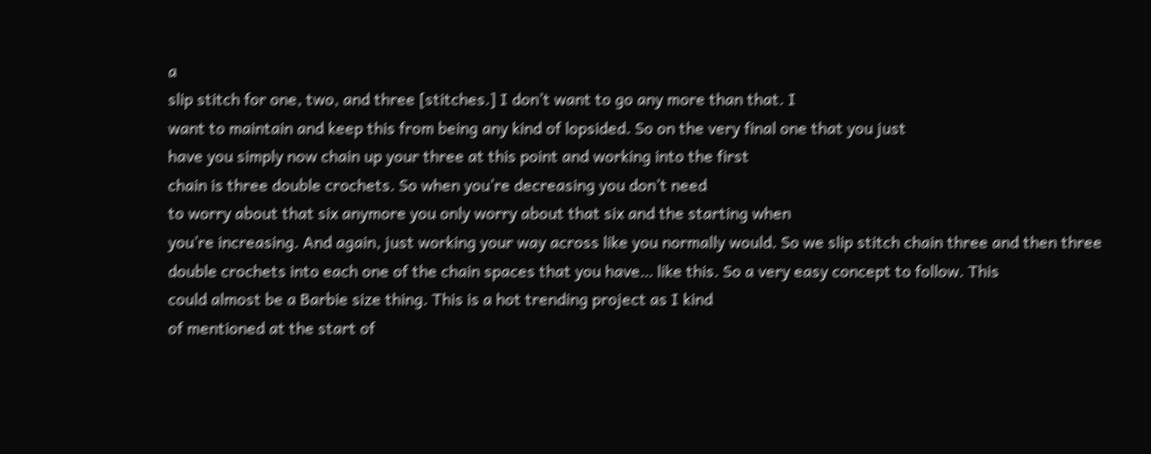a
slip stitch for one, two, and three [stitches.] I don’t want to go any more than that. I
want to maintain and keep this from being any kind of lopsided. So on the very final one that you just
have you simply now chain up your three at this point and working into the first
chain is three double crochets. So when you’re decreasing you don’t need
to worry about that six anymore you only worry about that six and the starting when
you’re increasing. And again, just working your way across like you normally would. So we slip stitch chain three and then three
double crochets into each one of the chain spaces that you have… like this. So a very easy concept to follow. This
could almost be a Barbie size thing. This is a hot trending project as I kind
of mentioned at the start of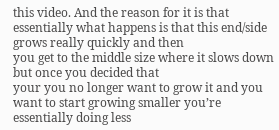this video. And the reason for it is that
essentially what happens is that this end/side grows really quickly and then
you get to the middle size where it slows down but once you decided that
your you no longer want to grow it and you want to start growing smaller you’re
essentially doing less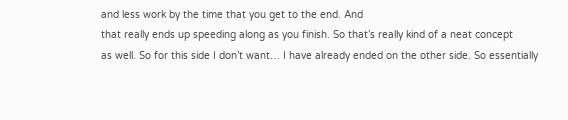and less work by the time that you get to the end. And
that really ends up speeding along as you finish. So that’s really kind of a neat concept
as well. So for this side I don’t want… I have already ended on the other side. So essentially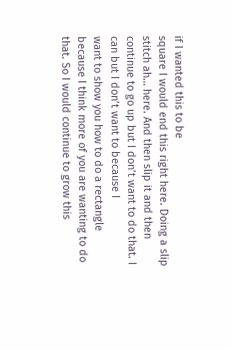if I wanted this to be
square I would end this right here. Doing a slip stitch ah… here. And then slip it and then
continue to go up but I don’t want to do that. I can but I don’t want to because I
want to show you how to do a rectangle because I think more of you are wanting to do
that. So I would continue to grow this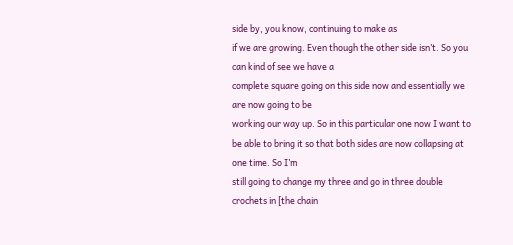side by, you know, continuing to make as
if we are growing. Even though the other side isn’t. So you can kind of see we have a
complete square going on this side now and essentially we are now going to be
working our way up. So in this particular one now I want to
be able to bring it so that both sides are now collapsing at one time. So I’m
still going to change my three and go in three double crochets in [the chain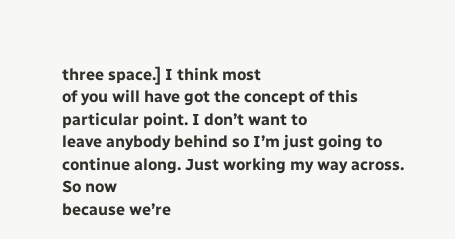three space.] I think most
of you will have got the concept of this particular point. I don’t want to
leave anybody behind so I’m just going to continue along. Just working my way across. So now
because we’re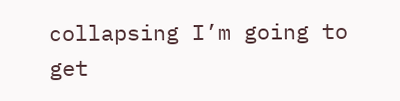collapsing I’m going to get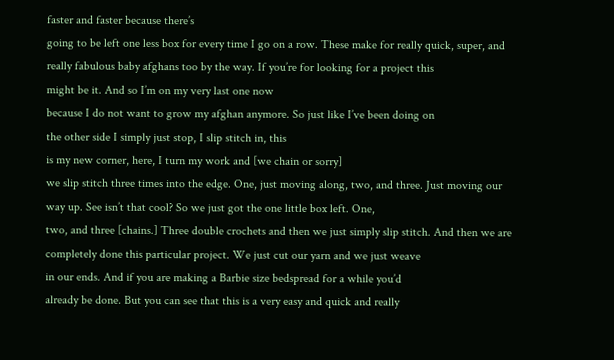faster and faster because there’s
going to be left one less box for every time I go on a row. These make for really quick, super, and
really fabulous baby afghans too by the way. If you’re for looking for a project this
might be it. And so I’m on my very last one now
because I do not want to grow my afghan anymore. So just like I’ve been doing on
the other side I simply just stop, I slip stitch in, this
is my new corner, here, I turn my work and [we chain or sorry]
we slip stitch three times into the edge. One, just moving along, two, and three. Just moving our way up. See isn’t that cool? So we just got the one little box left. One,
two, and three [chains.] Three double crochets and then we just simply slip stitch. And then we are
completely done this particular project. We just cut our yarn and we just weave
in our ends. And if you are making a Barbie size bedspread for a while you’d
already be done. But you can see that this is a very easy and quick and really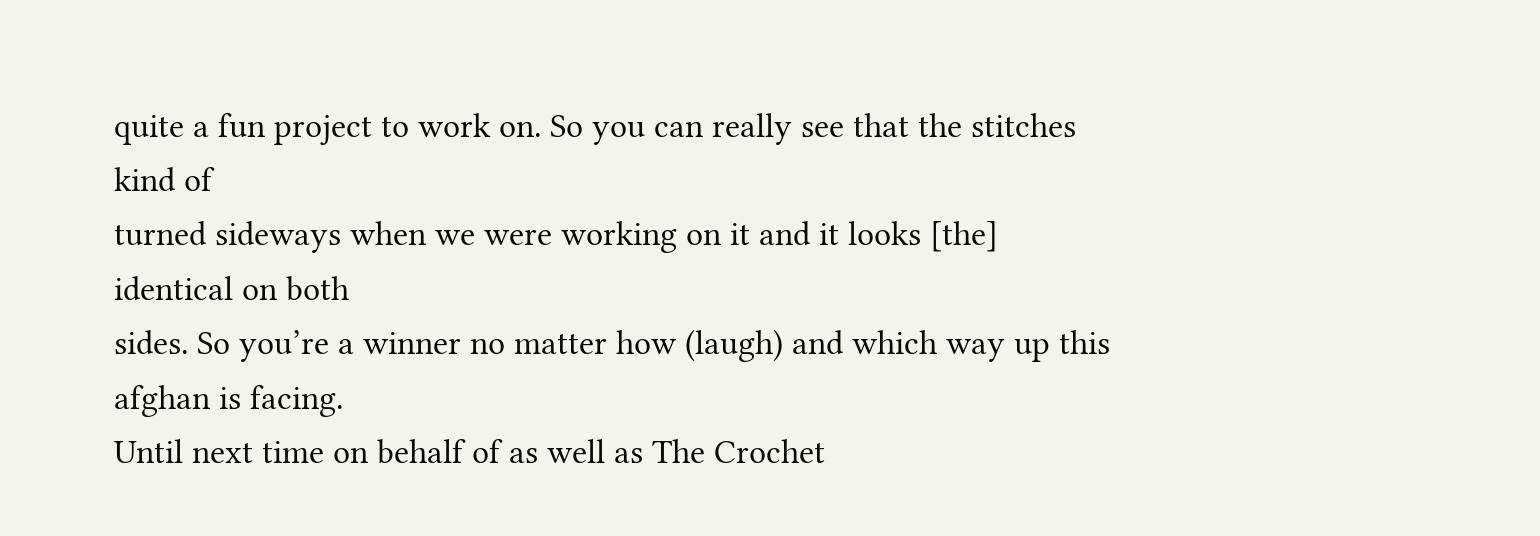quite a fun project to work on. So you can really see that the stitches kind of
turned sideways when we were working on it and it looks [the] identical on both
sides. So you’re a winner no matter how (laugh) and which way up this afghan is facing.
Until next time on behalf of as well as The Crochet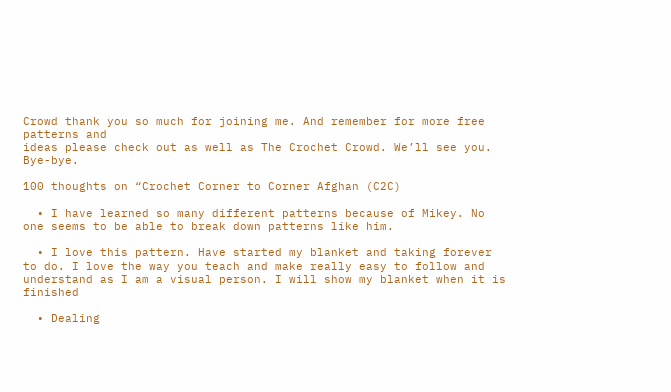Crowd thank you so much for joining me. And remember for more free patterns and
ideas please check out as well as The Crochet Crowd. We’ll see you. Bye-bye.

100 thoughts on “Crochet Corner to Corner Afghan (C2C)

  • I have learned so many different patterns because of Mikey. No one seems to be able to break down patterns like him.

  • I love this pattern. Have started my blanket and taking forever to do. I love the way you teach and make really easy to follow and understand as I am a visual person. I will show my blanket when it is finished

  • Dealing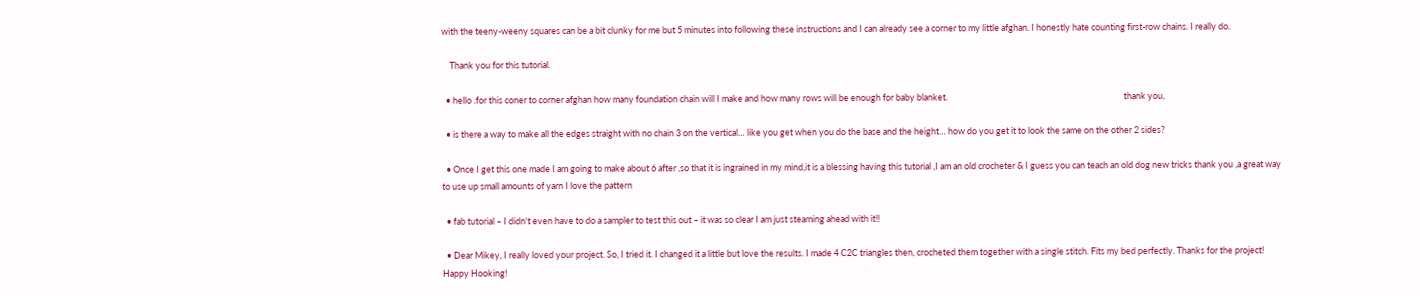with the teeny-weeny squares can be a bit clunky for me but 5 minutes into following these instructions and I can already see a corner to my little afghan. I honestly hate counting first-row chains. I really do.

    Thank you for this tutorial.

  • hello .for this coner to corner afghan how many foundation chain will I make and how many rows will be enough for baby blanket.                                                                                        thank you,

  • is there a way to make all the edges straight with no chain 3 on the vertical… like you get when you do the base and the height… how do you get it to look the same on the other 2 sides?

  • Once I get this one made I am going to make about 6 after ,so that it is ingrained in my mind,it is a blessing having this tutorial ,I am an old crocheter & I guess you can teach an old dog new tricks thank you ,a great way to use up small amounts of yarn I love the pattern

  • fab tutorial – I didn't even have to do a sampler to test this out – it was so clear I am just steaming ahead with it!!

  • Dear Mikey, I really loved your project. So, I tried it. I changed it a little but love the results. I made 4 C2C triangles then, crocheted them together with a single stitch. Fits my bed perfectly. Thanks for the project! Happy Hooking!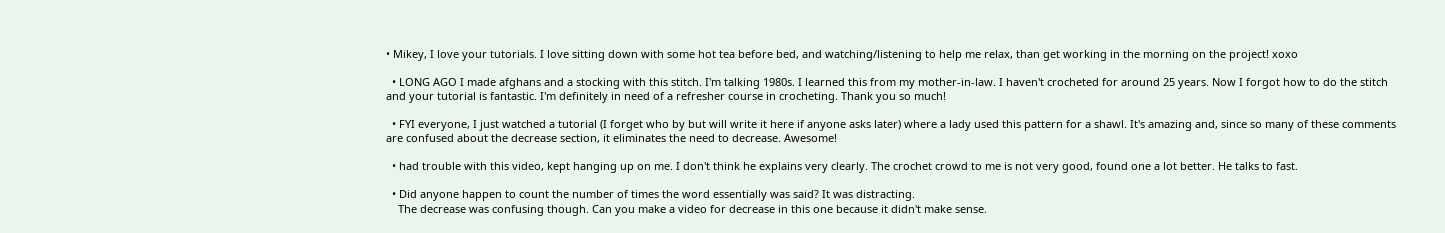• Mikey, I love your tutorials. I love sitting down with some hot tea before bed, and watching/listening to help me relax, than get working in the morning on the project! xoxo

  • LONG AGO I made afghans and a stocking with this stitch. I'm talking 1980s. I learned this from my mother-in-law. I haven't crocheted for around 25 years. Now I forgot how to do the stitch and your tutorial is fantastic. I'm definitely in need of a refresher course in crocheting. Thank you so much!

  • FYI everyone, I just watched a tutorial (I forget who by but will write it here if anyone asks later) where a lady used this pattern for a shawl. It's amazing and, since so many of these comments are confused about the decrease section, it eliminates the need to decrease. Awesome!

  • had trouble with this video, kept hanging up on me. I don't think he explains very clearly. The crochet crowd to me is not very good, found one a lot better. He talks to fast.

  • Did anyone happen to count the number of times the word essentially was said? It was distracting.
    The decrease was confusing though. Can you make a video for decrease in this one because it didn't make sense.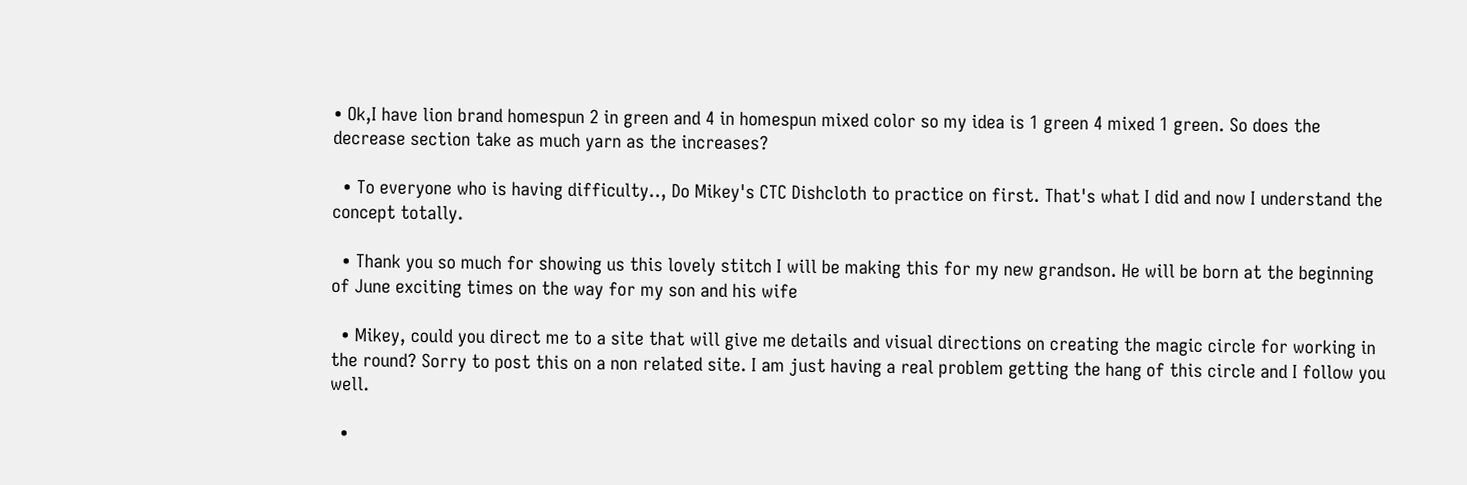• Ok,I have lion brand homespun 2 in green and 4 in homespun mixed color so my idea is 1 green 4 mixed 1 green. So does the decrease section take as much yarn as the increases?

  • To everyone who is having difficulty.., Do Mikey's CTC Dishcloth to practice on first. That's what I did and now I understand the concept totally.

  • Thank you so much for showing us this lovely stitch I will be making this for my new grandson. He will be born at the beginning of June exciting times on the way for my son and his wife

  • Mikey, could you direct me to a site that will give me details and visual directions on creating the magic circle for working in the round? Sorry to post this on a non related site. I am just having a real problem getting the hang of this circle and I follow you well.

  •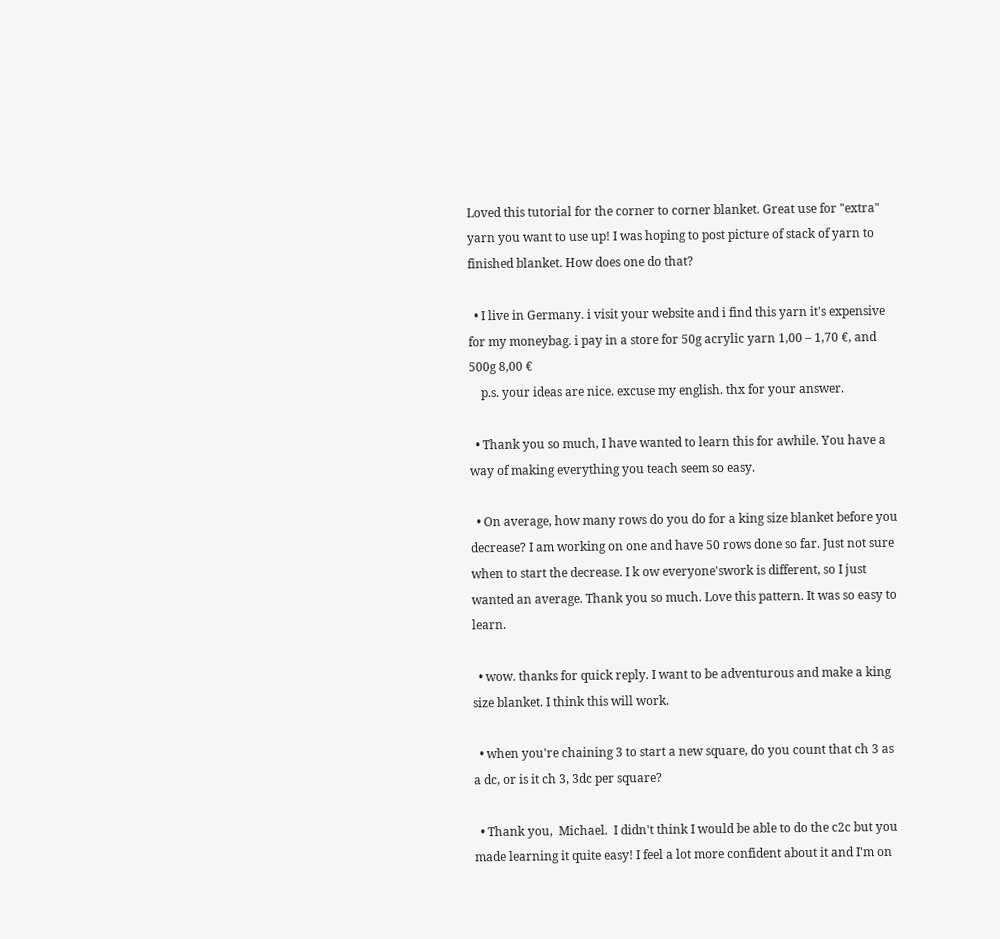Loved this tutorial for the corner to corner blanket. Great use for "extra" yarn you want to use up! I was hoping to post picture of stack of yarn to finished blanket. How does one do that?

  • I live in Germany. i visit your website and i find this yarn it's expensive for my moneybag. i pay in a store for 50g acrylic yarn 1,00 – 1,70 €, and 500g 8,00 €
    p.s. your ideas are nice. excuse my english. thx for your answer.

  • Thank you so much, I have wanted to learn this for awhile. You have a way of making everything you teach seem so easy.

  • On average, how many rows do you do for a king size blanket before you decrease? I am working on one and have 50 rows done so far. Just not sure when to start the decrease. I k ow everyone'swork is different, so I just wanted an average. Thank you so much. Love this pattern. It was so easy to learn.

  • wow. thanks for quick reply. I want to be adventurous and make a king size blanket. I think this will work.

  • when you're chaining 3 to start a new square, do you count that ch 3 as a dc, or is it ch 3, 3dc per square?

  • Thank you,  Michael.  I didn't think I would be able to do the c2c but you made learning it quite easy! I feel a lot more confident about it and I'm on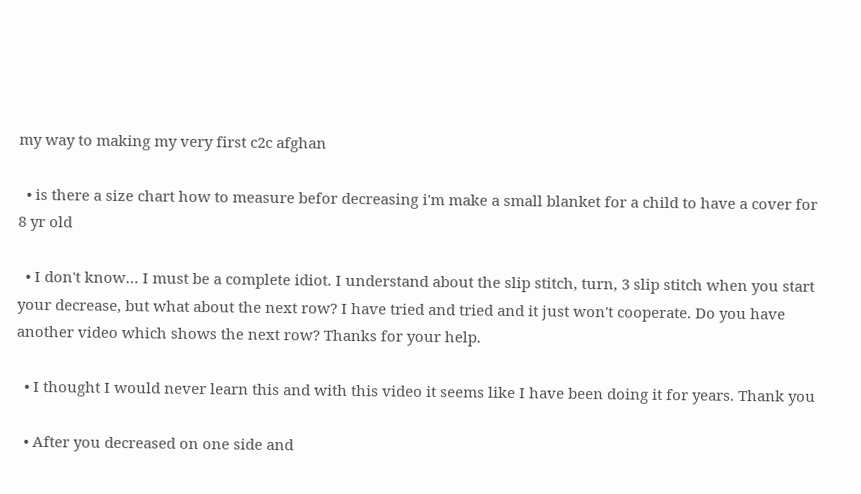my way to making my very first c2c afghan

  • is there a size chart how to measure befor decreasing i'm make a small blanket for a child to have a cover for 8 yr old

  • I don't know… I must be a complete idiot. I understand about the slip stitch, turn, 3 slip stitch when you start your decrease, but what about the next row? I have tried and tried and it just won't cooperate. Do you have another video which shows the next row? Thanks for your help.

  • I thought I would never learn this and with this video it seems like I have been doing it for years. Thank you

  • After you decreased on one side and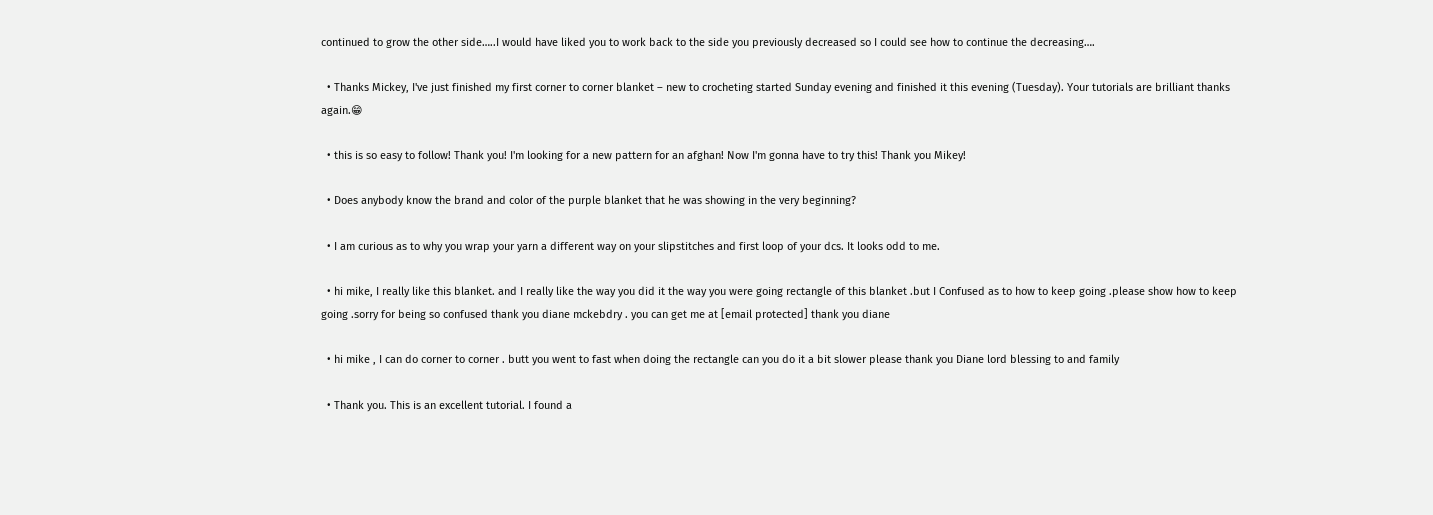continued to grow the other side…..I would have liked you to work back to the side you previously decreased so I could see how to continue the decreasing….

  • Thanks Mickey, I've just finished my first corner to corner blanket – new to crocheting started Sunday evening and finished it this evening (Tuesday). Your tutorials are brilliant thanks again.😁

  • this is so easy to follow! Thank you! I'm looking for a new pattern for an afghan! Now I'm gonna have to try this! Thank you Mikey!

  • Does anybody know the brand and color of the purple blanket that he was showing in the very beginning?

  • I am curious as to why you wrap your yarn a different way on your slipstitches and first loop of your dcs. It looks odd to me.

  • hi mike, I really like this blanket. and I really like the way you did it the way you were going rectangle of this blanket .but I Confused as to how to keep going .please show how to keep going .sorry for being so confused thank you diane mckebdry . you can get me at [email protected] thank you diane

  • hi mike , I can do corner to corner . butt you went to fast when doing the rectangle can you do it a bit slower please thank you Diane lord blessing to and family

  • Thank you. This is an excellent tutorial. I found a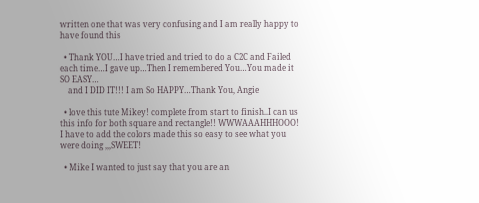written one that was very confusing and I am really happy to have found this

  • Thank YOU…I have tried and tried to do a C2C and Failed each time…I gave up…Then I remembered You…You made it SO EASY…
    and I DID IT!!! I am So HAPPY…Thank You, Angie

  • love this tute Mikey! complete from start to finish..I can us this info for both square and rectangle!! WWWAAAHHHOOO! I have to add the colors made this so easy to see what you were doing ,,,SWEET!

  • Mike I wanted to just say that you are an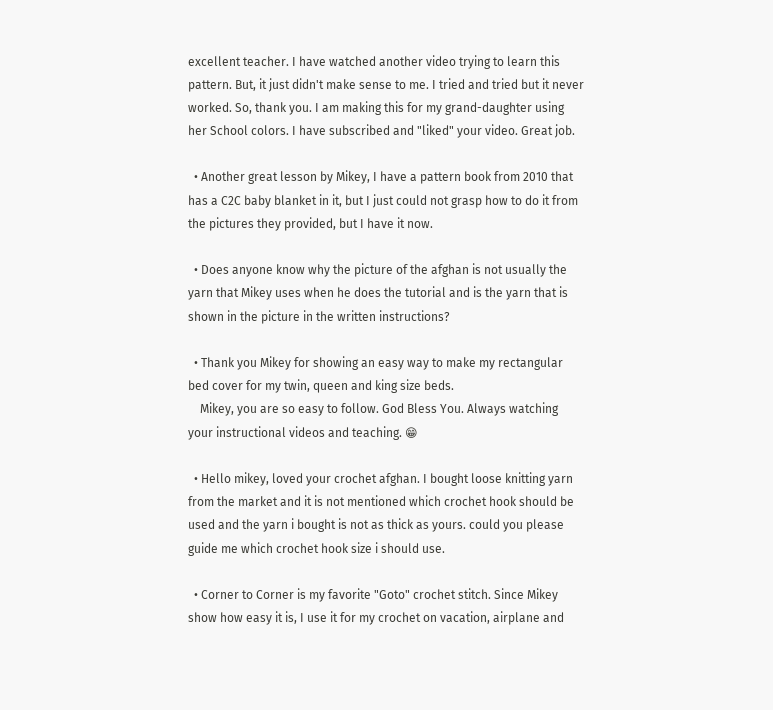excellent teacher. I have watched another video trying to learn this pattern. But, it just didn't make sense to me. I tried and tried but it never worked. So, thank you. I am making this for my grand-daughter using her School colors. I have subscribed and "liked" your video. Great job.

  • Another great lesson by Mikey, I have a pattern book from 2010 that has a C2C baby blanket in it, but I just could not grasp how to do it from the pictures they provided, but I have it now.

  • Does anyone know why the picture of the afghan is not usually the yarn that Mikey uses when he does the tutorial and is the yarn that is shown in the picture in the written instructions?

  • Thank you Mikey for showing an easy way to make my rectangular bed cover for my twin, queen and king size beds.
    Mikey, you are so easy to follow. God Bless You. Always watching your instructional videos and teaching. 😁

  • Hello mikey, loved your crochet afghan. I bought loose knitting yarn from the market and it is not mentioned which crochet hook should be used and the yarn i bought is not as thick as yours. could you please guide me which crochet hook size i should use.

  • Corner to Corner is my favorite "Goto" crochet stitch. Since Mikey show how easy it is, I use it for my crochet on vacation, airplane and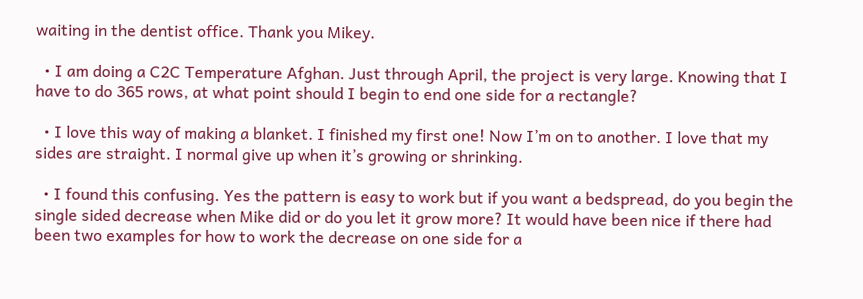waiting in the dentist office. Thank you Mikey.

  • I am doing a C2C Temperature Afghan. Just through April, the project is very large. Knowing that I have to do 365 rows, at what point should I begin to end one side for a rectangle?

  • I love this way of making a blanket. I finished my first one! Now I’m on to another. I love that my sides are straight. I normal give up when it’s growing or shrinking.

  • I found this confusing. Yes the pattern is easy to work but if you want a bedspread, do you begin the single sided decrease when Mike did or do you let it grow more? It would have been nice if there had been two examples for how to work the decrease on one side for a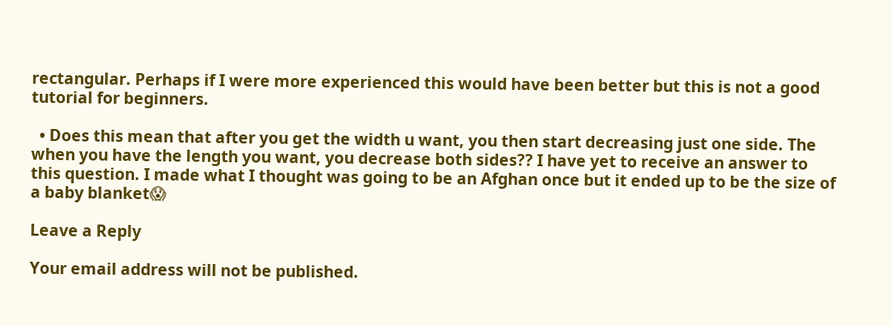rectangular. Perhaps if I were more experienced this would have been better but this is not a good tutorial for beginners.

  • Does this mean that after you get the width u want, you then start decreasing just one side. The when you have the length you want, you decrease both sides?? I have yet to receive an answer to this question. I made what I thought was going to be an Afghan once but it ended up to be the size of a baby blanket😱

Leave a Reply

Your email address will not be published.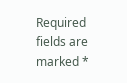Required fields are marked *